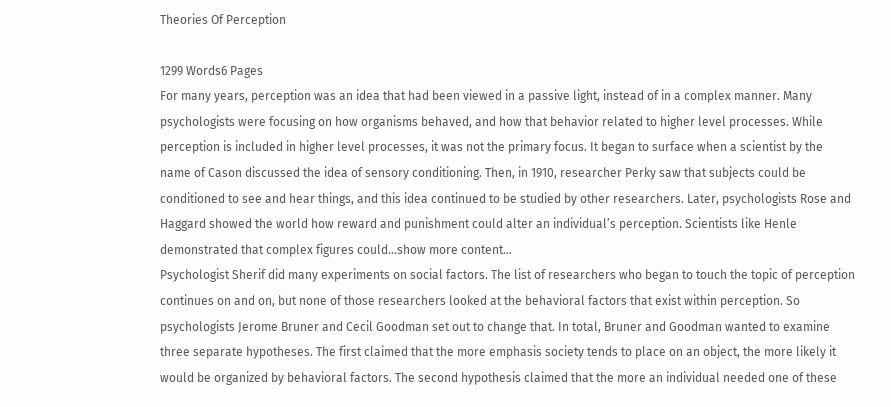Theories Of Perception

1299 Words6 Pages
For many years, perception was an idea that had been viewed in a passive light, instead of in a complex manner. Many psychologists were focusing on how organisms behaved, and how that behavior related to higher level processes. While perception is included in higher level processes, it was not the primary focus. It began to surface when a scientist by the name of Cason discussed the idea of sensory conditioning. Then, in 1910, researcher Perky saw that subjects could be conditioned to see and hear things, and this idea continued to be studied by other researchers. Later, psychologists Rose and Haggard showed the world how reward and punishment could alter an individual’s perception. Scientists like Henle demonstrated that complex figures could…show more content…
Psychologist Sherif did many experiments on social factors. The list of researchers who began to touch the topic of perception continues on and on, but none of those researchers looked at the behavioral factors that exist within perception. So psychologists Jerome Bruner and Cecil Goodman set out to change that. In total, Bruner and Goodman wanted to examine three separate hypotheses. The first claimed that the more emphasis society tends to place on an object, the more likely it would be organized by behavioral factors. The second hypothesis claimed that the more an individual needed one of these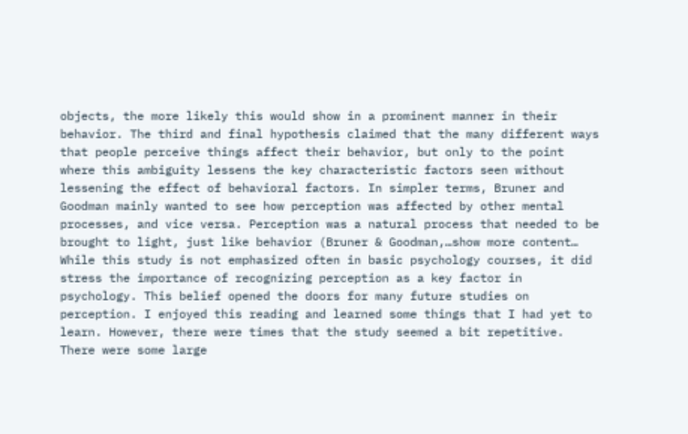objects, the more likely this would show in a prominent manner in their behavior. The third and final hypothesis claimed that the many different ways that people perceive things affect their behavior, but only to the point where this ambiguity lessens the key characteristic factors seen without lessening the effect of behavioral factors. In simpler terms, Bruner and Goodman mainly wanted to see how perception was affected by other mental processes, and vice versa. Perception was a natural process that needed to be brought to light, just like behavior (Bruner & Goodman,…show more content…
While this study is not emphasized often in basic psychology courses, it did stress the importance of recognizing perception as a key factor in psychology. This belief opened the doors for many future studies on perception. I enjoyed this reading and learned some things that I had yet to learn. However, there were times that the study seemed a bit repetitive. There were some large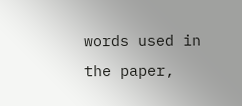words used in the paper,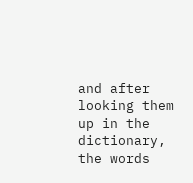and after looking them up in the dictionary, the words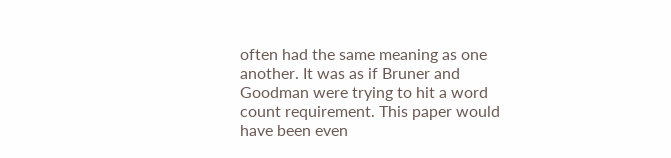often had the same meaning as one another. It was as if Bruner and Goodman were trying to hit a word count requirement. This paper would have been even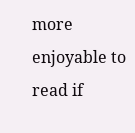more enjoyable to read if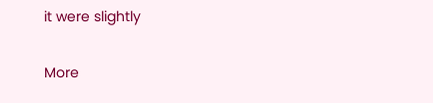it were slightly

More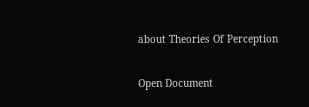about Theories Of Perception

Open Document